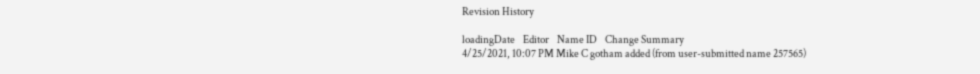Revision History

loadingDate    Editor    Name ID    Change Summary
4/25/2021, 10:07 PM Mike C gotham added (from user-submitted name 257565)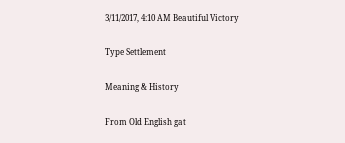3/11/2017, 4:10 AM Beautiful Victory

Type Settlement

Meaning & History

From Old English gat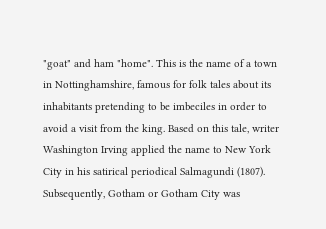"goat" and ham "home". This is the name of a town in Nottinghamshire, famous for folk tales about its inhabitants pretending to be imbeciles in order to avoid a visit from the king. Based on this tale, writer Washington Irving applied the name to New York City in his satirical periodical Salmagundi (1807). Subsequently, Gotham or Gotham City was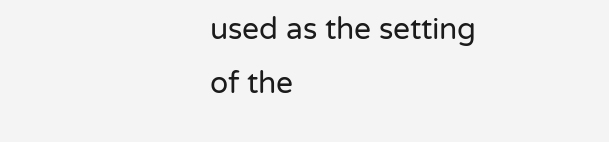used as the setting of the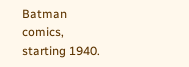Batman comics, starting 1940.